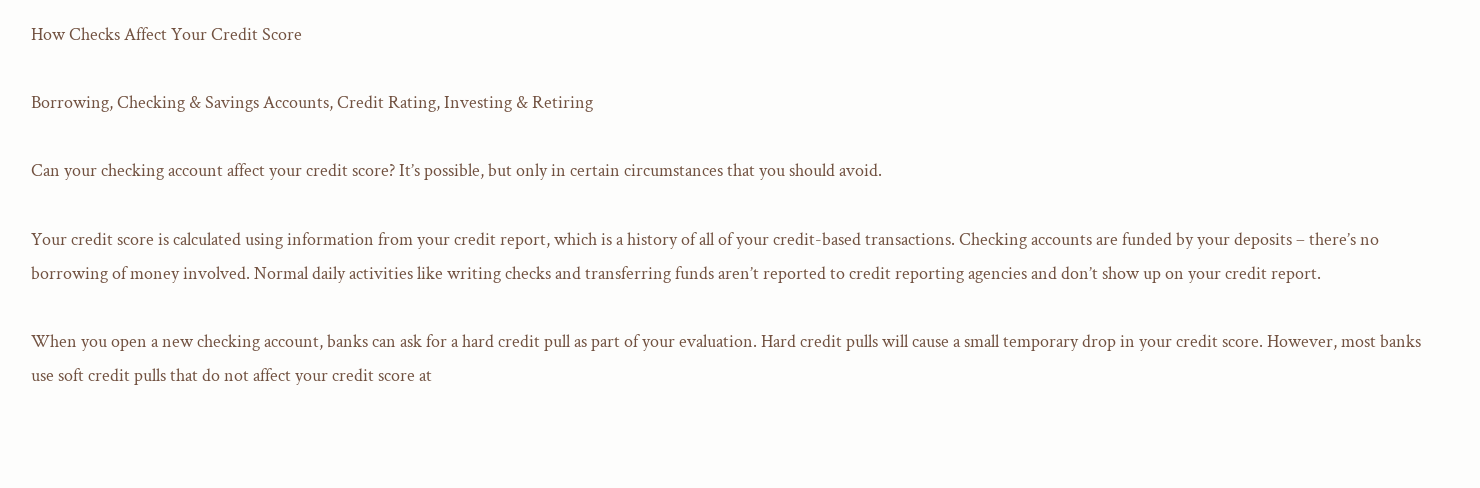How Checks Affect Your Credit Score

Borrowing, Checking & Savings Accounts, Credit Rating, Investing & Retiring

Can your checking account affect your credit score? It’s possible, but only in certain circumstances that you should avoid.

Your credit score is calculated using information from your credit report, which is a history of all of your credit-based transactions. Checking accounts are funded by your deposits – there’s no borrowing of money involved. Normal daily activities like writing checks and transferring funds aren’t reported to credit reporting agencies and don’t show up on your credit report.

When you open a new checking account, banks can ask for a hard credit pull as part of your evaluation. Hard credit pulls will cause a small temporary drop in your credit score. However, most banks use soft credit pulls that do not affect your credit score at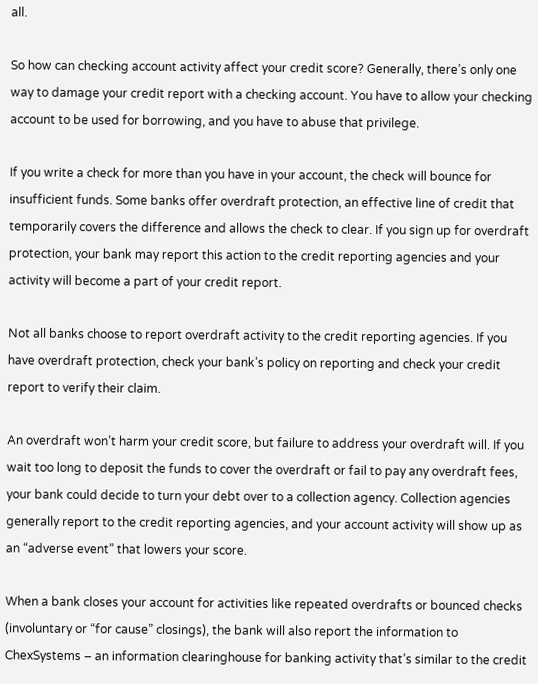all.

So how can checking account activity affect your credit score? Generally, there’s only one way to damage your credit report with a checking account. You have to allow your checking account to be used for borrowing, and you have to abuse that privilege.

If you write a check for more than you have in your account, the check will bounce for insufficient funds. Some banks offer overdraft protection, an effective line of credit that temporarily covers the difference and allows the check to clear. If you sign up for overdraft protection, your bank may report this action to the credit reporting agencies and your activity will become a part of your credit report.

Not all banks choose to report overdraft activity to the credit reporting agencies. If you have overdraft protection, check your bank’s policy on reporting and check your credit report to verify their claim.

An overdraft won’t harm your credit score, but failure to address your overdraft will. If you wait too long to deposit the funds to cover the overdraft or fail to pay any overdraft fees, your bank could decide to turn your debt over to a collection agency. Collection agencies generally report to the credit reporting agencies, and your account activity will show up as an “adverse event” that lowers your score.

When a bank closes your account for activities like repeated overdrafts or bounced checks (involuntary or “for cause” closings), the bank will also report the information to ChexSystems – an information clearinghouse for banking activity that’s similar to the credit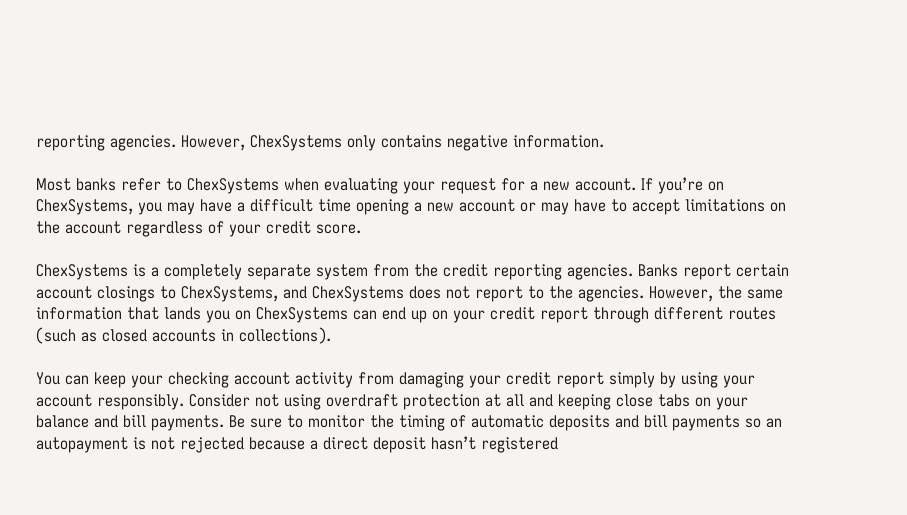reporting agencies. However, ChexSystems only contains negative information.

Most banks refer to ChexSystems when evaluating your request for a new account. If you’re on ChexSystems, you may have a difficult time opening a new account or may have to accept limitations on the account regardless of your credit score.

ChexSystems is a completely separate system from the credit reporting agencies. Banks report certain account closings to ChexSystems, and ChexSystems does not report to the agencies. However, the same information that lands you on ChexSystems can end up on your credit report through different routes (such as closed accounts in collections).

You can keep your checking account activity from damaging your credit report simply by using your account responsibly. Consider not using overdraft protection at all and keeping close tabs on your balance and bill payments. Be sure to monitor the timing of automatic deposits and bill payments so an autopayment is not rejected because a direct deposit hasn’t registered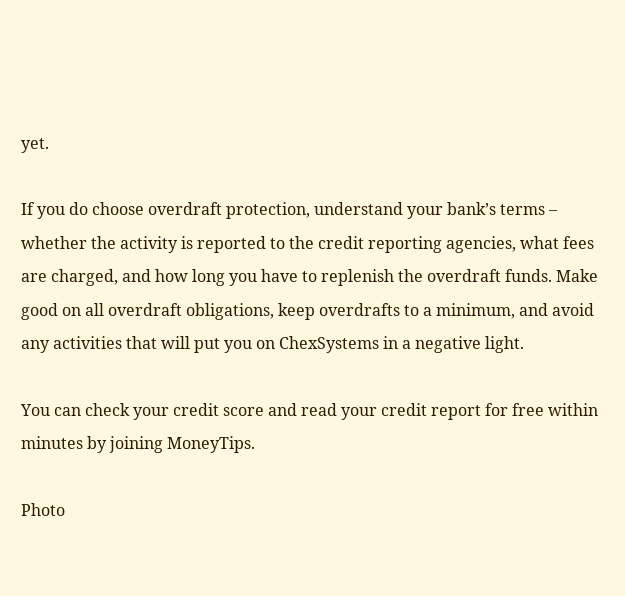yet.

If you do choose overdraft protection, understand your bank’s terms – whether the activity is reported to the credit reporting agencies, what fees are charged, and how long you have to replenish the overdraft funds. Make good on all overdraft obligations, keep overdrafts to a minimum, and avoid any activities that will put you on ChexSystems in a negative light.

You can check your credit score and read your credit report for free within minutes by joining MoneyTips.

Photo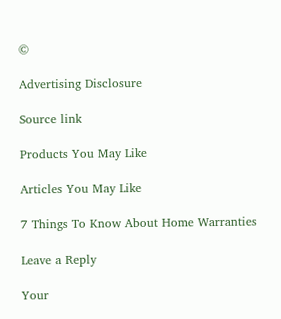©

Advertising Disclosure

Source link

Products You May Like

Articles You May Like

7 Things To Know About Home Warranties

Leave a Reply

Your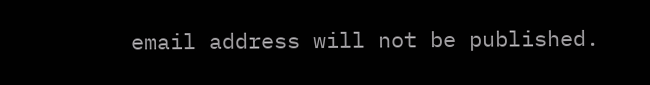email address will not be published.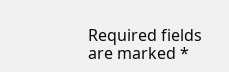Required fields are marked *